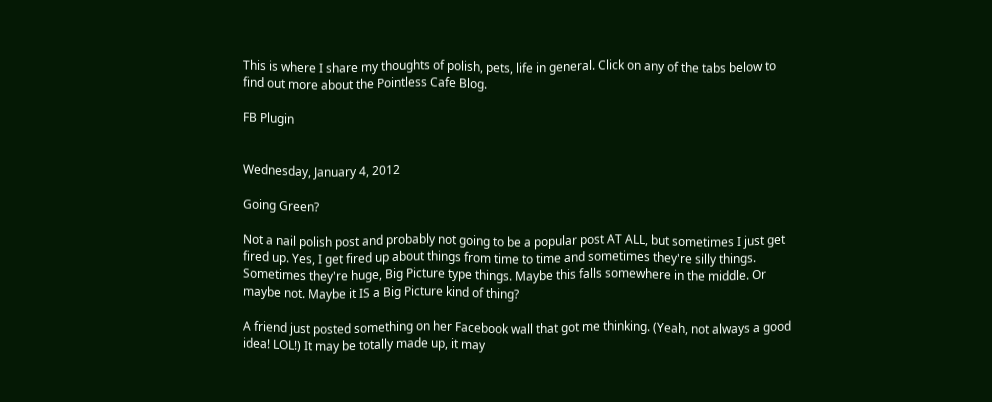This is where I share my thoughts of polish, pets, life in general. Click on any of the tabs below to find out more about the Pointless Cafe Blog.

FB Plugin


Wednesday, January 4, 2012

Going Green?

Not a nail polish post and probably not going to be a popular post AT ALL, but sometimes I just get fired up. Yes, I get fired up about things from time to time and sometimes they're silly things. Sometimes they're huge, Big Picture type things. Maybe this falls somewhere in the middle. Or maybe not. Maybe it IS a Big Picture kind of thing?

A friend just posted something on her Facebook wall that got me thinking. (Yeah, not always a good idea! LOL!) It may be totally made up, it may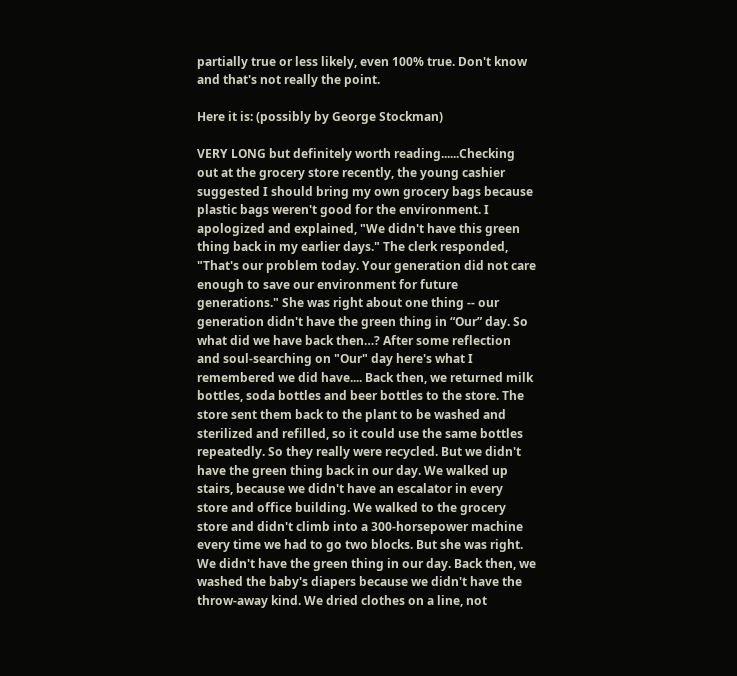partially true or less likely, even 100% true. Don't know and that's not really the point.

Here it is: (possibly by George Stockman)

VERY LONG but definitely worth reading......Checking out at the grocery store recently, the young cashier suggested I should bring my own grocery bags because plastic bags weren't good for the environment. I apologized and explained, "We didn't have this green thing back in my earlier days." The clerk responded, "That's our problem today. Your generation did not care enough to save our environment for future generations." She was right about one thing -- our generation didn't have the green thing in “Our” day. So what did we have back then…? After some reflection and soul-searching on "Our" day here's what I remembered we did have.... Back then, we returned milk bottles, soda bottles and beer bottles to the store. The store sent them back to the plant to be washed and sterilized and refilled, so it could use the same bottles repeatedly. So they really were recycled. But we didn't have the green thing back in our day. We walked up stairs, because we didn't have an escalator in every store and office building. We walked to the grocery store and didn't climb into a 300-horsepower machine every time we had to go two blocks. But she was right. We didn't have the green thing in our day. Back then, we washed the baby's diapers because we didn't have the throw-away kind. We dried clothes on a line, not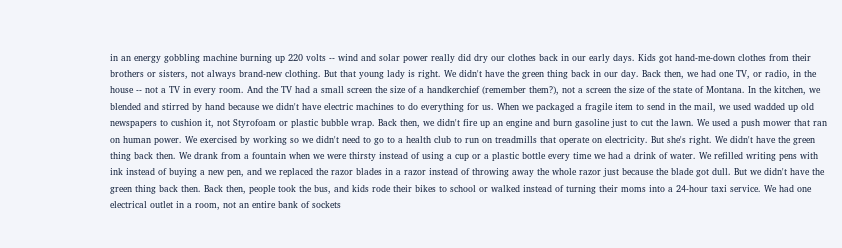in an energy gobbling machine burning up 220 volts -- wind and solar power really did dry our clothes back in our early days. Kids got hand-me-down clothes from their brothers or sisters, not always brand-new clothing. But that young lady is right. We didn't have the green thing back in our day. Back then, we had one TV, or radio, in the house -- not a TV in every room. And the TV had a small screen the size of a handkerchief (remember them?), not a screen the size of the state of Montana. In the kitchen, we blended and stirred by hand because we didn't have electric machines to do everything for us. When we packaged a fragile item to send in the mail, we used wadded up old newspapers to cushion it, not Styrofoam or plastic bubble wrap. Back then, we didn't fire up an engine and burn gasoline just to cut the lawn. We used a push mower that ran on human power. We exercised by working so we didn't need to go to a health club to run on treadmills that operate on electricity. But she's right. We didn't have the green thing back then. We drank from a fountain when we were thirsty instead of using a cup or a plastic bottle every time we had a drink of water. We refilled writing pens with ink instead of buying a new pen, and we replaced the razor blades in a razor instead of throwing away the whole razor just because the blade got dull. But we didn't have the green thing back then. Back then, people took the bus, and kids rode their bikes to school or walked instead of turning their moms into a 24-hour taxi service. We had one electrical outlet in a room, not an entire bank of sockets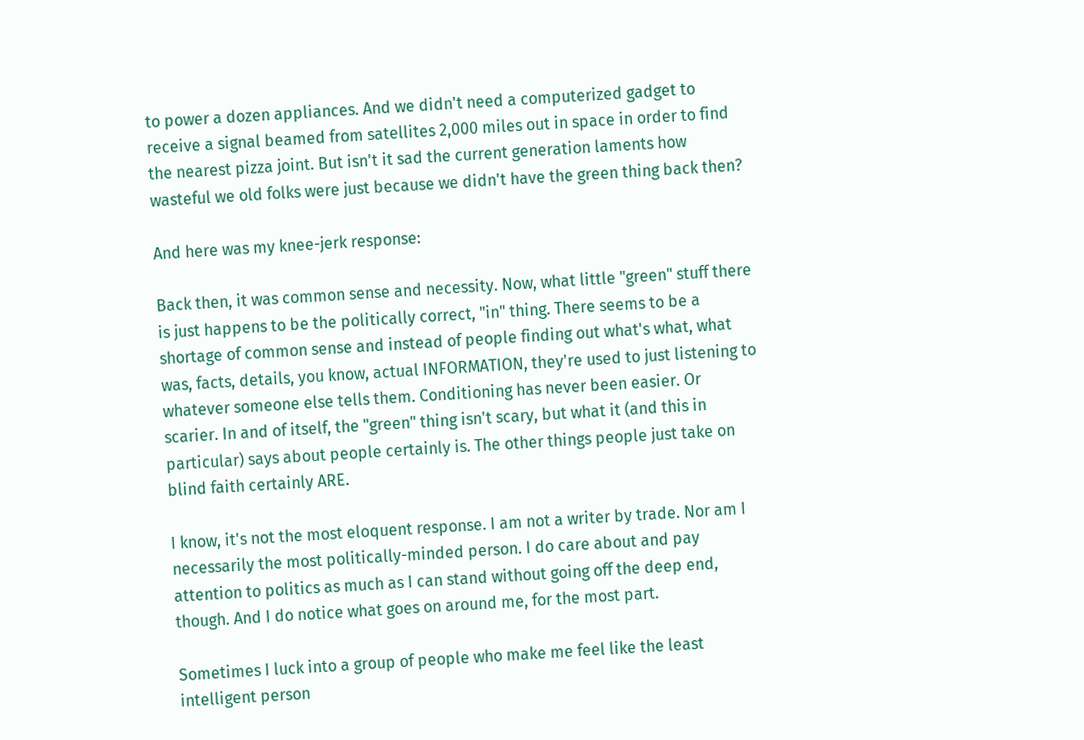to power a dozen appliances. And we didn't need a computerized gadget to receive a signal beamed from satellites 2,000 miles out in space in order to find the nearest pizza joint. But isn't it sad the current generation laments how wasteful we old folks were just because we didn't have the green thing back then?

And here was my knee-jerk response:

Back then, it was common sense and necessity. Now, what little "green" stuff there is just happens to be the politically correct, "in" thing. There seems to be a shortage of common sense and instead of people finding out what's what, what was, facts, details, you know, actual INFORMATION, they're used to just listening to whatever someone else tells them. Conditioning has never been easier. Or scarier. In and of itself, the "green" thing isn't scary, but what it (and this in particular) says about people certainly is. The other things people just take on blind faith certainly ARE.

I know, it's not the most eloquent response. I am not a writer by trade. Nor am I necessarily the most politically-minded person. I do care about and pay attention to politics as much as I can stand without going off the deep end, though. And I do notice what goes on around me, for the most part.

Sometimes I luck into a group of people who make me feel like the least intelligent person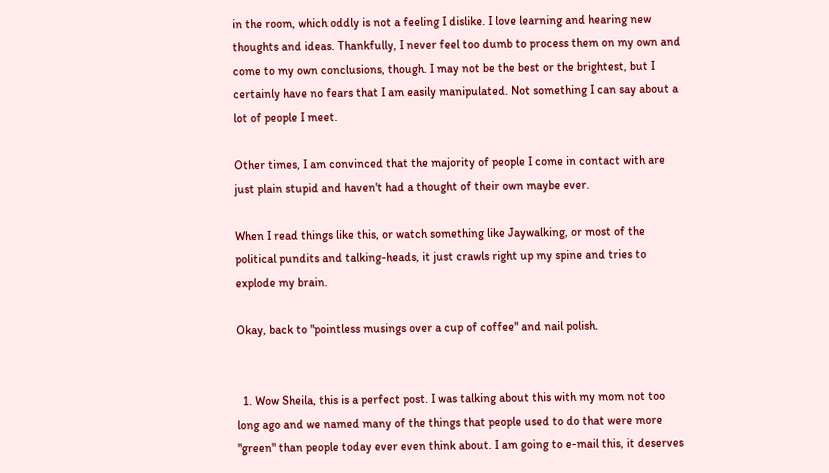in the room, which oddly is not a feeling I dislike. I love learning and hearing new thoughts and ideas. Thankfully, I never feel too dumb to process them on my own and come to my own conclusions, though. I may not be the best or the brightest, but I certainly have no fears that I am easily manipulated. Not something I can say about a lot of people I meet.

Other times, I am convinced that the majority of people I come in contact with are just plain stupid and haven't had a thought of their own maybe ever.

When I read things like this, or watch something like Jaywalking, or most of the political pundits and talking-heads, it just crawls right up my spine and tries to explode my brain.

Okay, back to "pointless musings over a cup of coffee" and nail polish.


  1. Wow Sheila, this is a perfect post. I was talking about this with my mom not too long ago and we named many of the things that people used to do that were more "green" than people today ever even think about. I am going to e-mail this, it deserves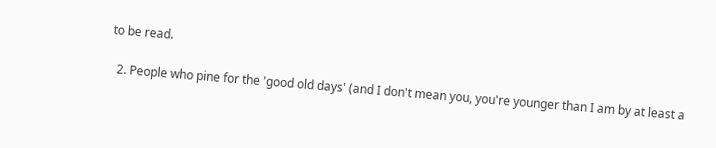to be read.

  2. People who pine for the 'good old days' (and I don't mean you, you're younger than I am by at least a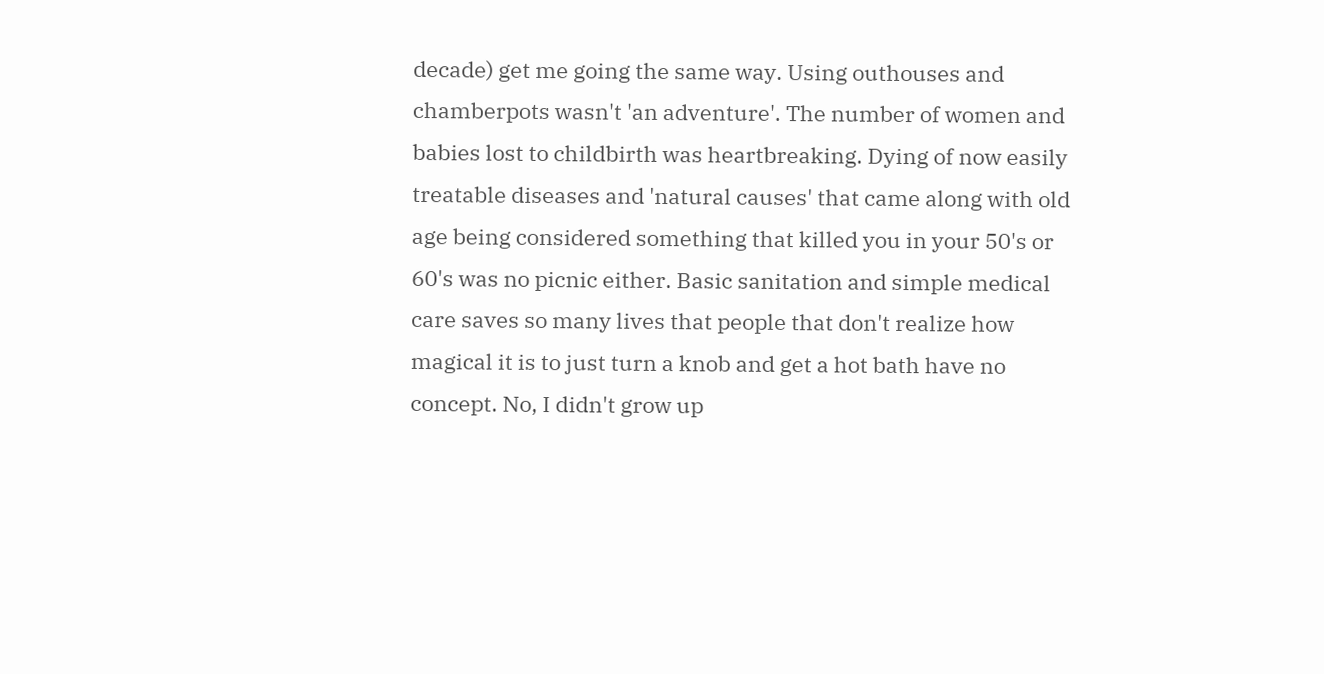decade) get me going the same way. Using outhouses and chamberpots wasn't 'an adventure'. The number of women and babies lost to childbirth was heartbreaking. Dying of now easily treatable diseases and 'natural causes' that came along with old age being considered something that killed you in your 50's or 60's was no picnic either. Basic sanitation and simple medical care saves so many lives that people that don't realize how magical it is to just turn a knob and get a hot bath have no concept. No, I didn't grow up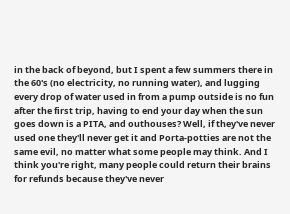in the back of beyond, but I spent a few summers there in the 60's (no electricity, no running water), and lugging every drop of water used in from a pump outside is no fun after the first trip, having to end your day when the sun goes down is a PITA, and outhouses? Well, if they've never used one they'll never get it and Porta-potties are not the same evil, no matter what some people may think. And I think you're right, many people could return their brains for refunds because they've never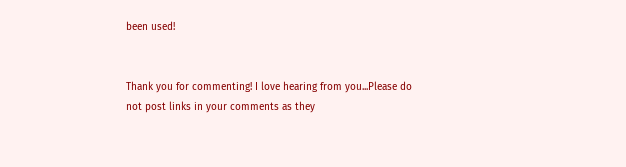been used!


Thank you for commenting! I love hearing from you...Please do not post links in your comments as they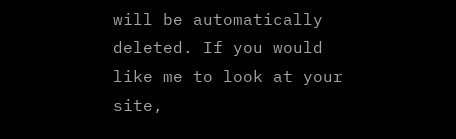will be automatically deleted. If you would like me to look at your site,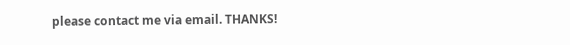please contact me via email. THANKS!